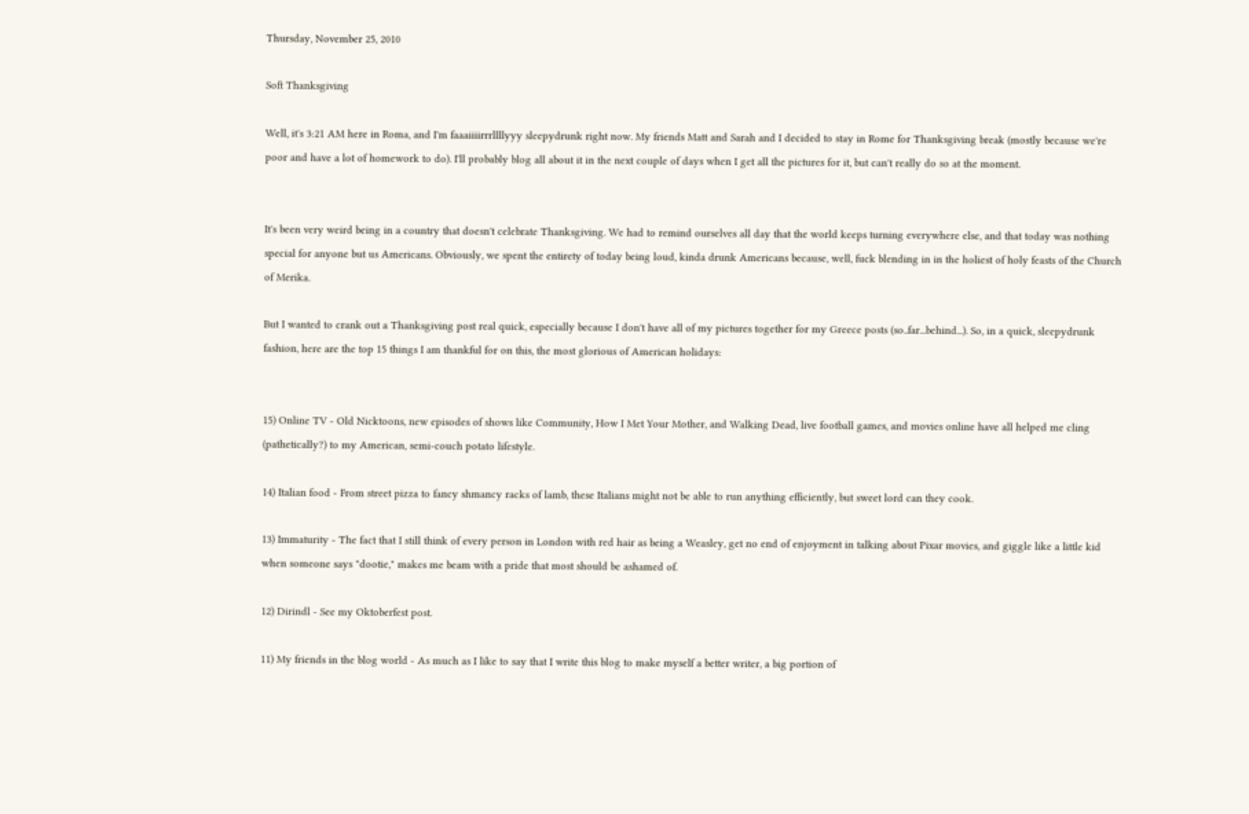Thursday, November 25, 2010

Soft Thanksgiving

Well, it's 3:21 AM here in Roma, and I'm faaaiiiirrrllllyyy sleepydrunk right now. My friends Matt and Sarah and I decided to stay in Rome for Thanksgiving break (mostly because we're poor and have a lot of homework to do). I'll probably blog all about it in the next couple of days when I get all the pictures for it, but can't really do so at the moment.


It's been very weird being in a country that doesn't celebrate Thanksgiving. We had to remind ourselves all day that the world keeps turning everywhere else, and that today was nothing special for anyone but us Americans. Obviously, we spent the entirety of today being loud, kinda drunk Americans because, well, fuck blending in in the holiest of holy feasts of the Church of Merika.

But I wanted to crank out a Thanksgiving post real quick, especially because I don't have all of my pictures together for my Greece posts (so..far...behind...). So, in a quick, sleepydrunk fashion, here are the top 15 things I am thankful for on this, the most glorious of American holidays:


15) Online TV - Old Nicktoons, new episodes of shows like Community, How I Met Your Mother, and Walking Dead, live football games, and movies online have all helped me cling (pathetically?) to my American, semi-couch potato lifestyle.

14) Italian food - From street pizza to fancy shmancy racks of lamb, these Italians might not be able to run anything efficiently, but sweet lord can they cook.

13) Immaturity - The fact that I still think of every person in London with red hair as being a Weasley, get no end of enjoyment in talking about Pixar movies, and giggle like a little kid when someone says "dootie," makes me beam with a pride that most should be ashamed of.

12) Dirindl - See my Oktoberfest post.

11) My friends in the blog world - As much as I like to say that I write this blog to make myself a better writer, a big portion of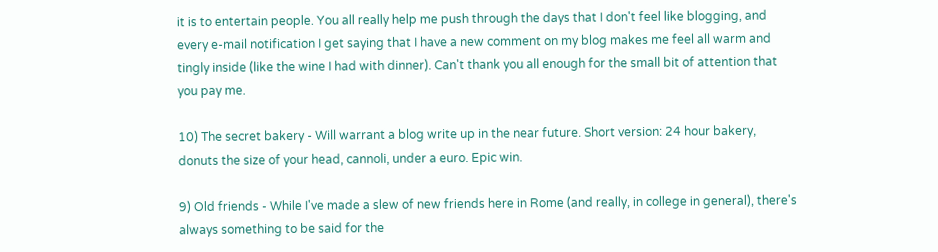it is to entertain people. You all really help me push through the days that I don't feel like blogging, and every e-mail notification I get saying that I have a new comment on my blog makes me feel all warm and tingly inside (like the wine I had with dinner). Can't thank you all enough for the small bit of attention that you pay me.

10) The secret bakery - Will warrant a blog write up in the near future. Short version: 24 hour bakery, donuts the size of your head, cannoli, under a euro. Epic win.

9) Old friends - While I've made a slew of new friends here in Rome (and really, in college in general), there's always something to be said for the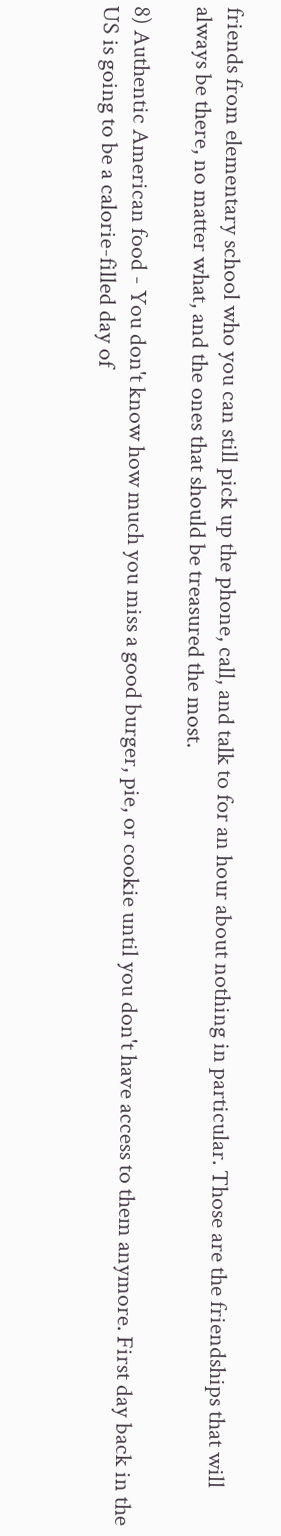friends from elementary school who you can still pick up the phone, call, and talk to for an hour about nothing in particular. Those are the friendships that will always be there, no matter what, and the ones that should be treasured the most.

8) Authentic American food - You don't know how much you miss a good burger, pie, or cookie until you don't have access to them anymore. First day back in the US is going to be a calorie-filled day of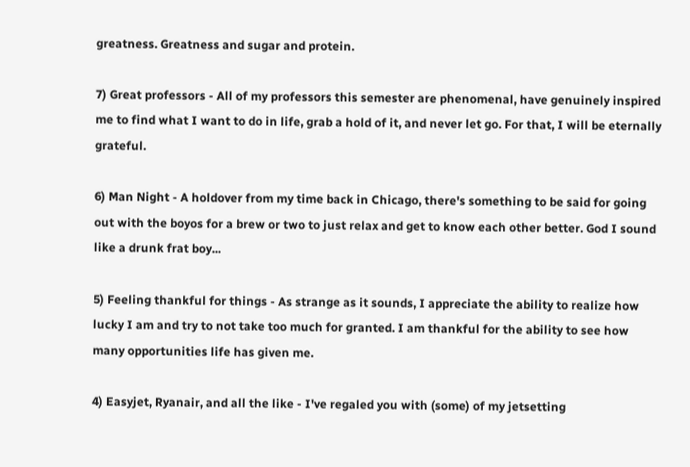greatness. Greatness and sugar and protein.

7) Great professors - All of my professors this semester are phenomenal, have genuinely inspired me to find what I want to do in life, grab a hold of it, and never let go. For that, I will be eternally grateful.

6) Man Night - A holdover from my time back in Chicago, there's something to be said for going out with the boyos for a brew or two to just relax and get to know each other better. God I sound like a drunk frat boy...

5) Feeling thankful for things - As strange as it sounds, I appreciate the ability to realize how lucky I am and try to not take too much for granted. I am thankful for the ability to see how many opportunities life has given me.

4) Easyjet, Ryanair, and all the like - I've regaled you with (some) of my jetsetting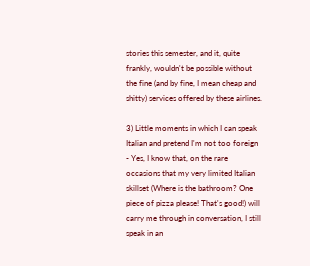stories this semester, and it, quite frankly, wouldn't be possible without the fine (and by fine, I mean cheap and shitty) services offered by these airlines.

3) Little moments in which I can speak Italian and pretend I'm not too foreign - Yes, I know that, on the rare occasions that my very limited Italian skillset (Where is the bathroom? One piece of pizza please! That's good!) will carry me through in conversation, I still speak in an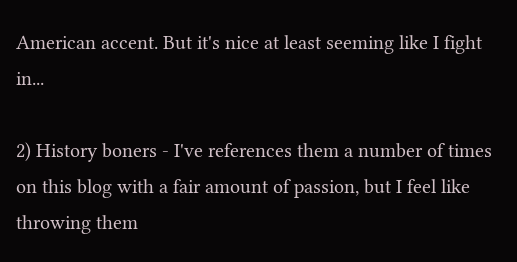American accent. But it's nice at least seeming like I fight in...

2) History boners - I've references them a number of times on this blog with a fair amount of passion, but I feel like throwing them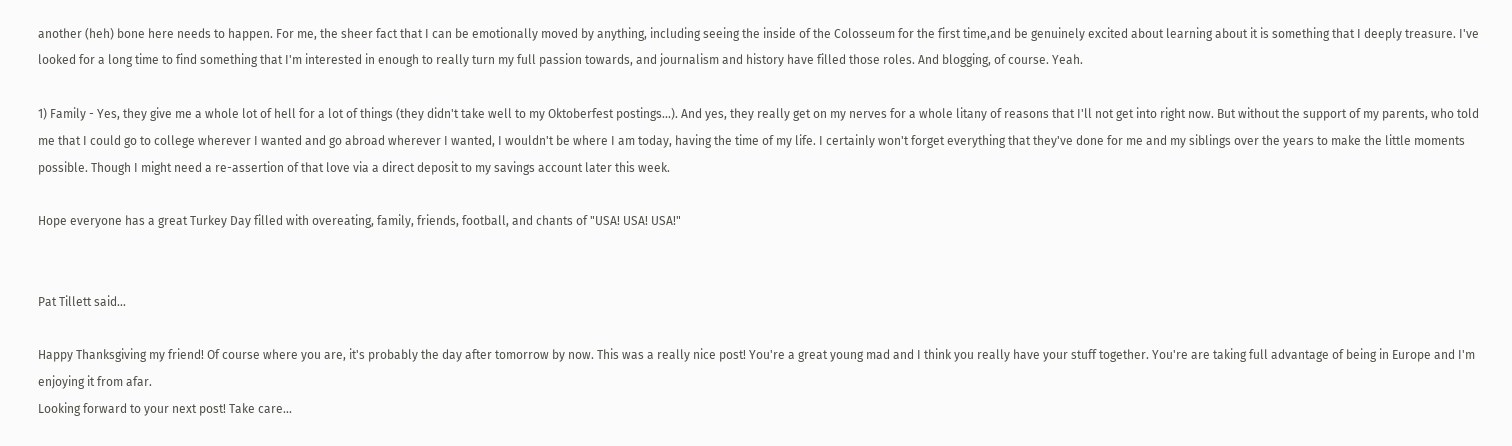another (heh) bone here needs to happen. For me, the sheer fact that I can be emotionally moved by anything, including seeing the inside of the Colosseum for the first time,and be genuinely excited about learning about it is something that I deeply treasure. I've looked for a long time to find something that I'm interested in enough to really turn my full passion towards, and journalism and history have filled those roles. And blogging, of course. Yeah.

1) Family - Yes, they give me a whole lot of hell for a lot of things (they didn't take well to my Oktoberfest postings...). And yes, they really get on my nerves for a whole litany of reasons that I'll not get into right now. But without the support of my parents, who told me that I could go to college wherever I wanted and go abroad wherever I wanted, I wouldn't be where I am today, having the time of my life. I certainly won't forget everything that they've done for me and my siblings over the years to make the little moments possible. Though I might need a re-assertion of that love via a direct deposit to my savings account later this week.

Hope everyone has a great Turkey Day filled with overeating, family, friends, football, and chants of "USA! USA! USA!"


Pat Tillett said...

Happy Thanksgiving my friend! Of course where you are, it's probably the day after tomorrow by now. This was a really nice post! You're a great young mad and I think you really have your stuff together. You're are taking full advantage of being in Europe and I'm enjoying it from afar.
Looking forward to your next post! Take care...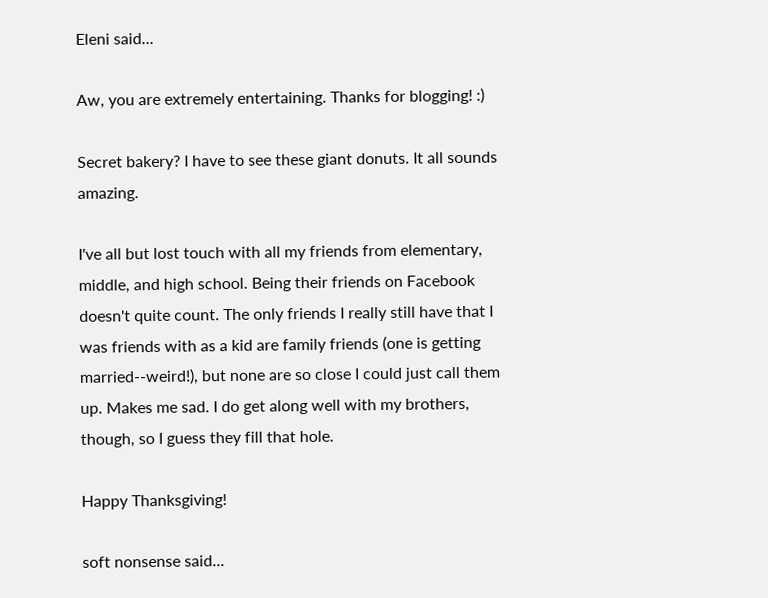Eleni said...

Aw, you are extremely entertaining. Thanks for blogging! :)

Secret bakery? I have to see these giant donuts. It all sounds amazing.

I've all but lost touch with all my friends from elementary, middle, and high school. Being their friends on Facebook doesn't quite count. The only friends I really still have that I was friends with as a kid are family friends (one is getting married--weird!), but none are so close I could just call them up. Makes me sad. I do get along well with my brothers, though, so I guess they fill that hole.

Happy Thanksgiving!

soft nonsense said...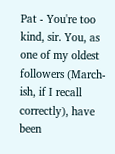Pat - You're too kind, sir. You, as one of my oldest followers (March-ish, if I recall correctly), have been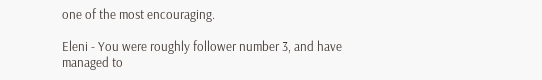one of the most encouraging.

Eleni - You were roughly follower number 3, and have managed to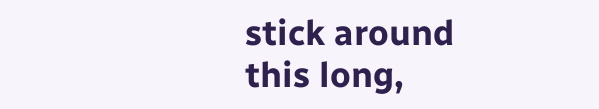stick around this long,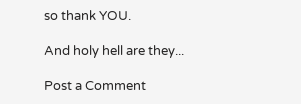so thank YOU.

And holy hell are they...

Post a Comment